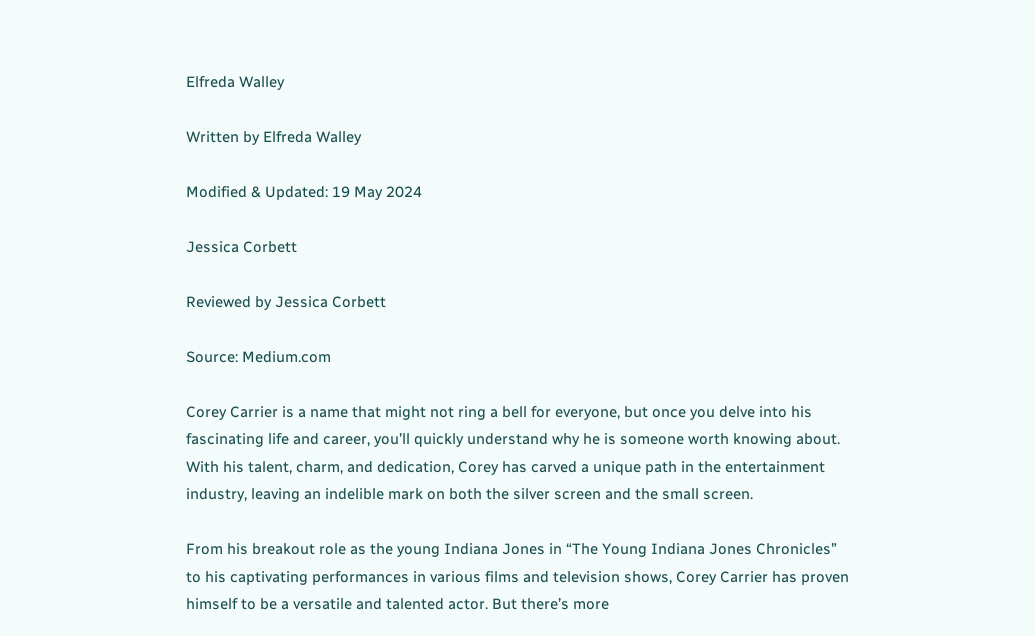Elfreda Walley

Written by Elfreda Walley

Modified & Updated: 19 May 2024

Jessica Corbett

Reviewed by Jessica Corbett

Source: Medium.com

Corey Carrier is a name that might not ring a bell for everyone, but once you delve into his fascinating life and career, you’ll quickly understand why he is someone worth knowing about. With his talent, charm, and dedication, Corey has carved a unique path in the entertainment industry, leaving an indelible mark on both the silver screen and the small screen.

From his breakout role as the young Indiana Jones in “The Young Indiana Jones Chronicles” to his captivating performances in various films and television shows, Corey Carrier has proven himself to be a versatile and talented actor. But there’s more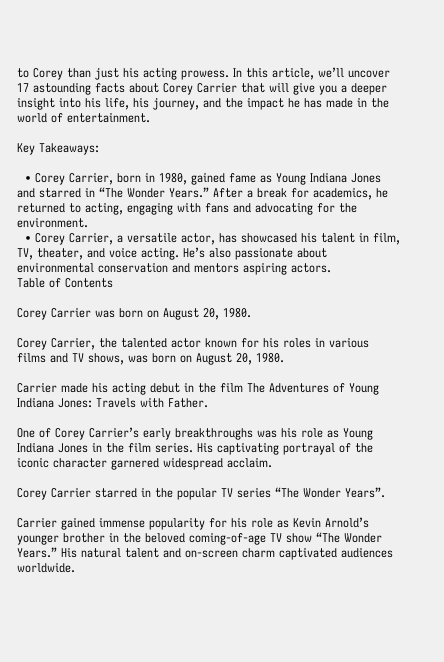to Corey than just his acting prowess. In this article, we’ll uncover 17 astounding facts about Corey Carrier that will give you a deeper insight into his life, his journey, and the impact he has made in the world of entertainment.

Key Takeaways:

  • Corey Carrier, born in 1980, gained fame as Young Indiana Jones and starred in “The Wonder Years.” After a break for academics, he returned to acting, engaging with fans and advocating for the environment.
  • Corey Carrier, a versatile actor, has showcased his talent in film, TV, theater, and voice acting. He’s also passionate about environmental conservation and mentors aspiring actors.
Table of Contents

Corey Carrier was born on August 20, 1980.

Corey Carrier, the talented actor known for his roles in various films and TV shows, was born on August 20, 1980.

Carrier made his acting debut in the film The Adventures of Young Indiana Jones: Travels with Father.

One of Corey Carrier’s early breakthroughs was his role as Young Indiana Jones in the film series. His captivating portrayal of the iconic character garnered widespread acclaim.

Corey Carrier starred in the popular TV series “The Wonder Years”.

Carrier gained immense popularity for his role as Kevin Arnold’s younger brother in the beloved coming-of-age TV show “The Wonder Years.” His natural talent and on-screen charm captivated audiences worldwide.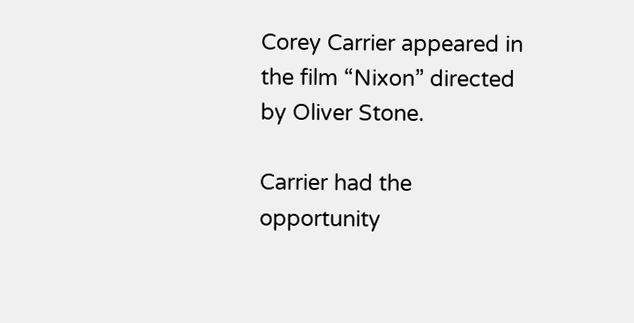Corey Carrier appeared in the film “Nixon” directed by Oliver Stone.

Carrier had the opportunity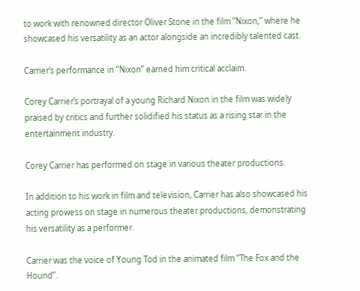to work with renowned director Oliver Stone in the film “Nixon,” where he showcased his versatility as an actor alongside an incredibly talented cast.

Carrier’s performance in “Nixon” earned him critical acclaim.

Corey Carrier’s portrayal of a young Richard Nixon in the film was widely praised by critics and further solidified his status as a rising star in the entertainment industry.

Corey Carrier has performed on stage in various theater productions.

In addition to his work in film and television, Carrier has also showcased his acting prowess on stage in numerous theater productions, demonstrating his versatility as a performer.

Carrier was the voice of Young Tod in the animated film “The Fox and the Hound”.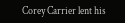Corey Carrier lent his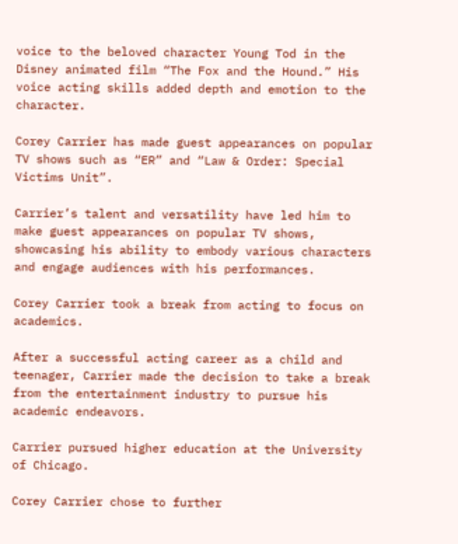voice to the beloved character Young Tod in the Disney animated film “The Fox and the Hound.” His voice acting skills added depth and emotion to the character.

Corey Carrier has made guest appearances on popular TV shows such as “ER” and “Law & Order: Special Victims Unit”.

Carrier’s talent and versatility have led him to make guest appearances on popular TV shows, showcasing his ability to embody various characters and engage audiences with his performances.

Corey Carrier took a break from acting to focus on academics.

After a successful acting career as a child and teenager, Carrier made the decision to take a break from the entertainment industry to pursue his academic endeavors.

Carrier pursued higher education at the University of Chicago.

Corey Carrier chose to further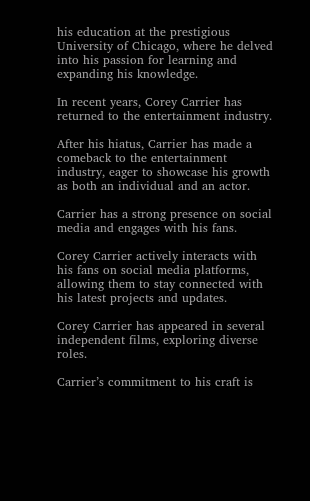his education at the prestigious University of Chicago, where he delved into his passion for learning and expanding his knowledge.

In recent years, Corey Carrier has returned to the entertainment industry.

After his hiatus, Carrier has made a comeback to the entertainment industry, eager to showcase his growth as both an individual and an actor.

Carrier has a strong presence on social media and engages with his fans.

Corey Carrier actively interacts with his fans on social media platforms, allowing them to stay connected with his latest projects and updates.

Corey Carrier has appeared in several independent films, exploring diverse roles.

Carrier’s commitment to his craft is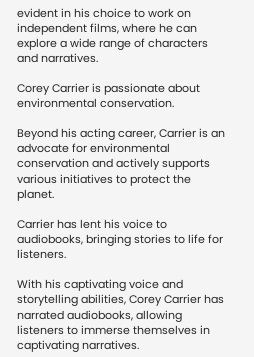evident in his choice to work on independent films, where he can explore a wide range of characters and narratives.

Corey Carrier is passionate about environmental conservation.

Beyond his acting career, Carrier is an advocate for environmental conservation and actively supports various initiatives to protect the planet.

Carrier has lent his voice to audiobooks, bringing stories to life for listeners.

With his captivating voice and storytelling abilities, Corey Carrier has narrated audiobooks, allowing listeners to immerse themselves in captivating narratives.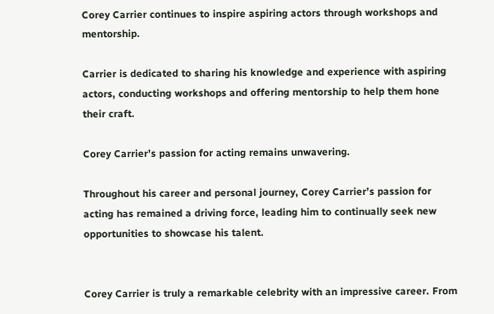Corey Carrier continues to inspire aspiring actors through workshops and mentorship.

Carrier is dedicated to sharing his knowledge and experience with aspiring actors, conducting workshops and offering mentorship to help them hone their craft.

Corey Carrier’s passion for acting remains unwavering.

Throughout his career and personal journey, Corey Carrier’s passion for acting has remained a driving force, leading him to continually seek new opportunities to showcase his talent.


Corey Carrier is truly a remarkable celebrity with an impressive career. From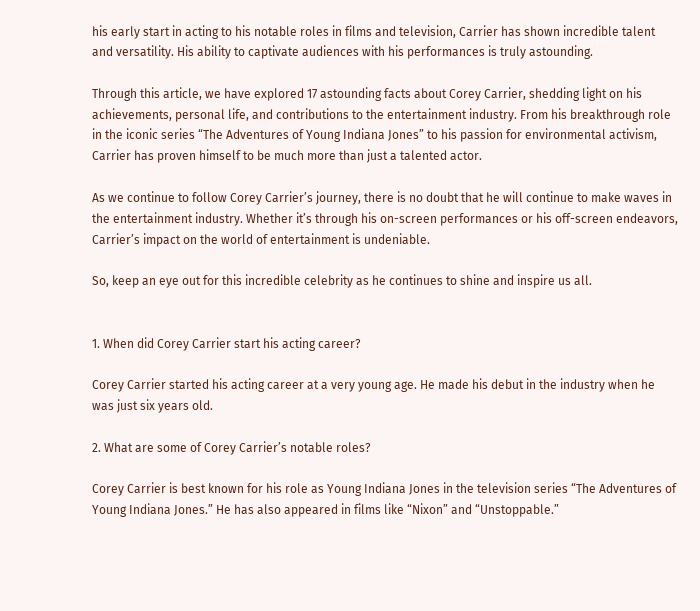his early start in acting to his notable roles in films and television, Carrier has shown incredible talent and versatility. His ability to captivate audiences with his performances is truly astounding.

Through this article, we have explored 17 astounding facts about Corey Carrier, shedding light on his achievements, personal life, and contributions to the entertainment industry. From his breakthrough role in the iconic series “The Adventures of Young Indiana Jones” to his passion for environmental activism, Carrier has proven himself to be much more than just a talented actor.

As we continue to follow Corey Carrier’s journey, there is no doubt that he will continue to make waves in the entertainment industry. Whether it’s through his on-screen performances or his off-screen endeavors, Carrier’s impact on the world of entertainment is undeniable.

So, keep an eye out for this incredible celebrity as he continues to shine and inspire us all.


1. When did Corey Carrier start his acting career?

Corey Carrier started his acting career at a very young age. He made his debut in the industry when he was just six years old.

2. What are some of Corey Carrier’s notable roles?

Corey Carrier is best known for his role as Young Indiana Jones in the television series “The Adventures of Young Indiana Jones.” He has also appeared in films like “Nixon” and “Unstoppable.”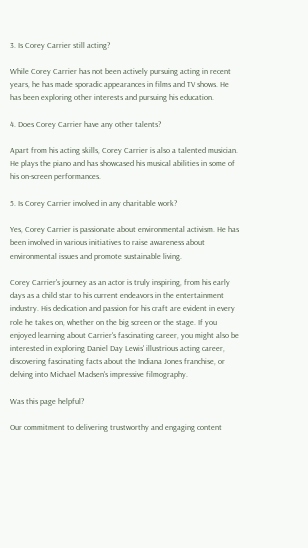3. Is Corey Carrier still acting?

While Corey Carrier has not been actively pursuing acting in recent years, he has made sporadic appearances in films and TV shows. He has been exploring other interests and pursuing his education.

4. Does Corey Carrier have any other talents?

Apart from his acting skills, Corey Carrier is also a talented musician. He plays the piano and has showcased his musical abilities in some of his on-screen performances.

5. Is Corey Carrier involved in any charitable work?

Yes, Corey Carrier is passionate about environmental activism. He has been involved in various initiatives to raise awareness about environmental issues and promote sustainable living.

Corey Carrier's journey as an actor is truly inspiring, from his early days as a child star to his current endeavors in the entertainment industry. His dedication and passion for his craft are evident in every role he takes on, whether on the big screen or the stage. If you enjoyed learning about Carrier's fascinating career, you might also be interested in exploring Daniel Day Lewis' illustrious acting career, discovering fascinating facts about the Indiana Jones franchise, or delving into Michael Madsen's impressive filmography.

Was this page helpful?

Our commitment to delivering trustworthy and engaging content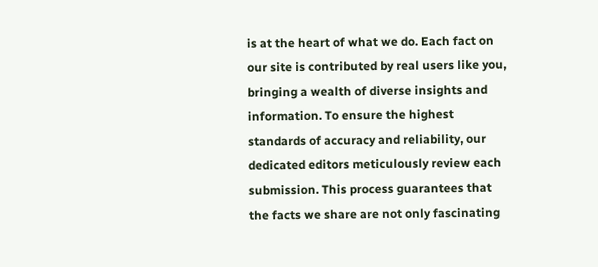is at the heart of what we do. Each fact on our site is contributed by real users like you, bringing a wealth of diverse insights and information. To ensure the highest standards of accuracy and reliability, our dedicated editors meticulously review each submission. This process guarantees that the facts we share are not only fascinating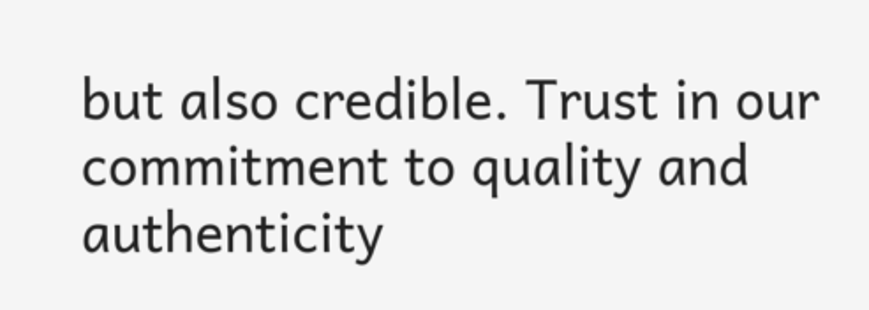but also credible. Trust in our commitment to quality and authenticity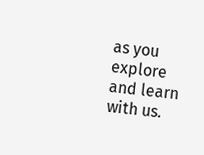as you explore and learn with us.